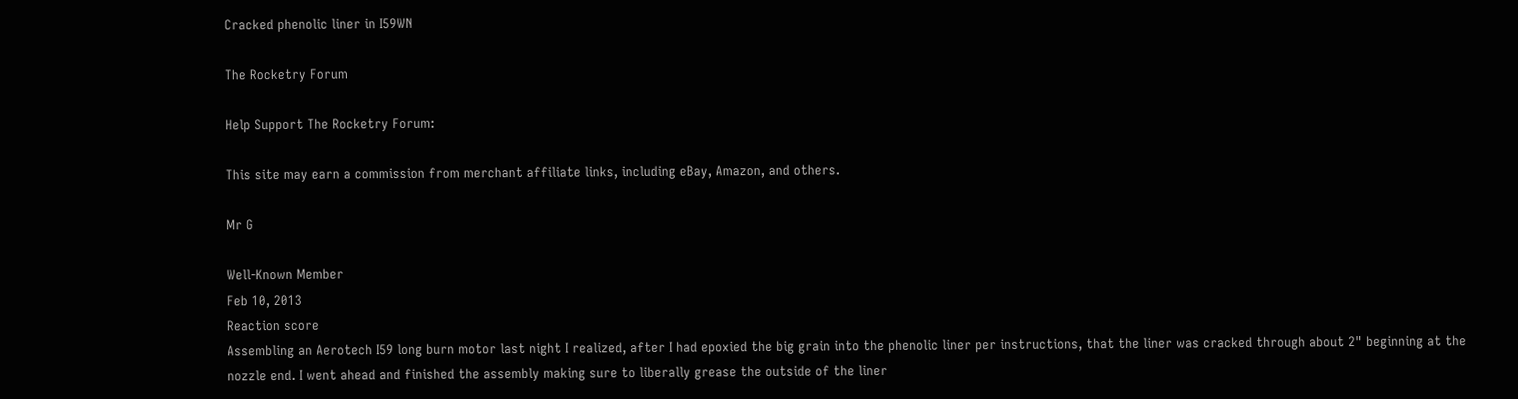Cracked phenolic liner in I59WN

The Rocketry Forum

Help Support The Rocketry Forum:

This site may earn a commission from merchant affiliate links, including eBay, Amazon, and others.

Mr G

Well-Known Member
Feb 10, 2013
Reaction score
Assembling an Aerotech I59 long burn motor last night I realized, after I had epoxied the big grain into the phenolic liner per instructions, that the liner was cracked through about 2" beginning at the nozzle end. I went ahead and finished the assembly making sure to liberally grease the outside of the liner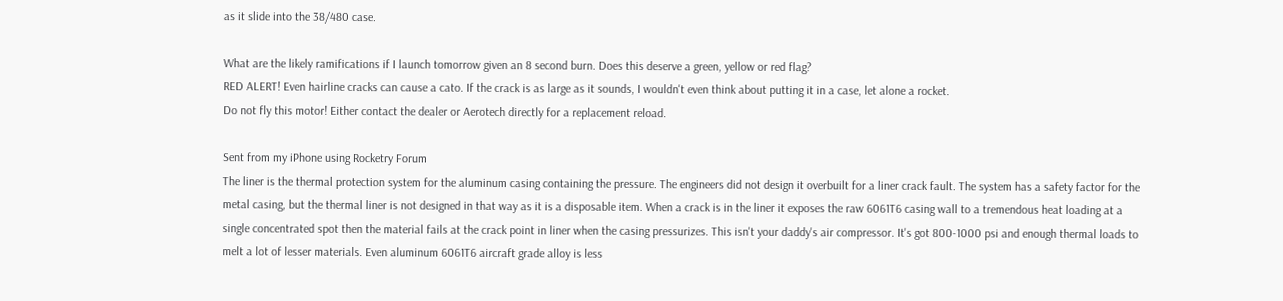as it slide into the 38/480 case.

What are the likely ramifications if I launch tomorrow given an 8 second burn. Does this deserve a green, yellow or red flag?
RED ALERT! Even hairline cracks can cause a cato. If the crack is as large as it sounds, I wouldn't even think about putting it in a case, let alone a rocket.
Do not fly this motor! Either contact the dealer or Aerotech directly for a replacement reload.

Sent from my iPhone using Rocketry Forum
The liner is the thermal protection system for the aluminum casing containing the pressure. The engineers did not design it overbuilt for a liner crack fault. The system has a safety factor for the metal casing, but the thermal liner is not designed in that way as it is a disposable item. When a crack is in the liner it exposes the raw 6061T6 casing wall to a tremendous heat loading at a single concentrated spot then the material fails at the crack point in liner when the casing pressurizes. This isn't your daddy's air compressor. It's got 800-1000 psi and enough thermal loads to melt a lot of lesser materials. Even aluminum 6061T6 aircraft grade alloy is less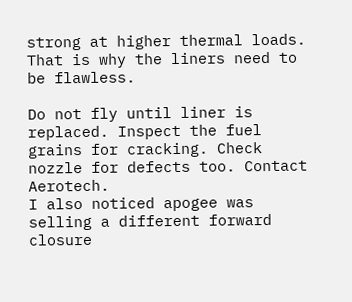strong at higher thermal loads. That is why the liners need to be flawless.

Do not fly until liner is replaced. Inspect the fuel grains for cracking. Check nozzle for defects too. Contact Aerotech.
I also noticed apogee was selling a different forward closure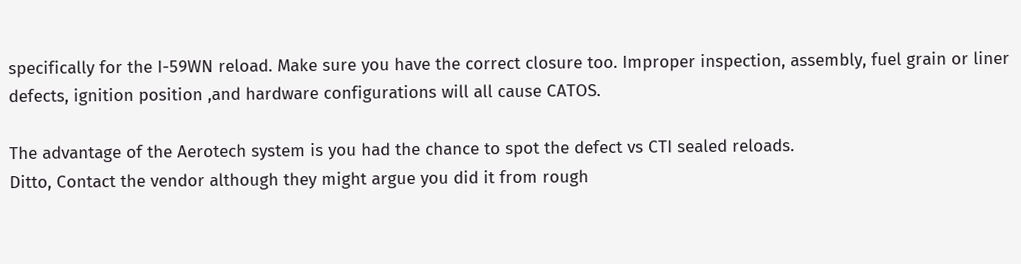specifically for the I-59WN reload. Make sure you have the correct closure too. Improper inspection, assembly, fuel grain or liner defects, ignition position ,and hardware configurations will all cause CATOS.

The advantage of the Aerotech system is you had the chance to spot the defect vs CTI sealed reloads.
Ditto, Contact the vendor although they might argue you did it from rough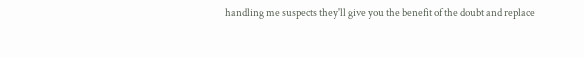handling me suspects they'll give you the benefit of the doubt and replace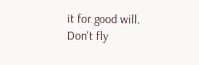it for good will.
Don't fly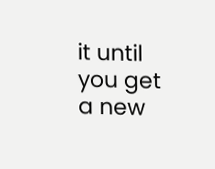it until you get a new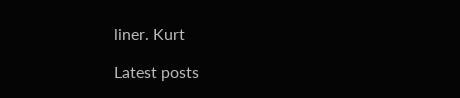liner. Kurt

Latest posts